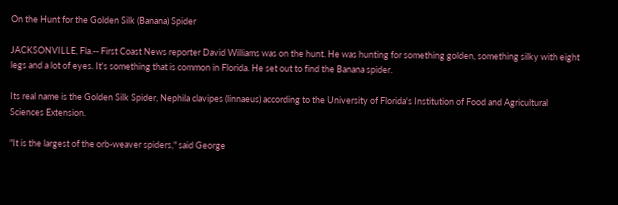On the Hunt for the Golden Silk (Banana) Spider

JACKSONVILLE, Fla.-- First Coast News reporter David Williams was on the hunt. He was hunting for something golden, something silky with eight legs and a lot of eyes. It's something that is common in Florida. He set out to find the Banana spider.

Its real name is the Golden Silk Spider, Nephila clavipes (linnaeus) according to the University of Florida's Institution of Food and Agricultural Sciences Extension.

"It is the largest of the orb-weaver spiders," said George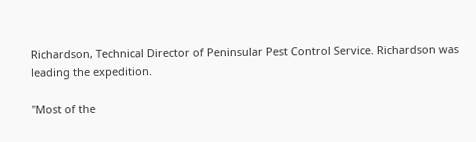Richardson, Technical Director of Peninsular Pest Control Service. Richardson was leading the expedition.

"Most of the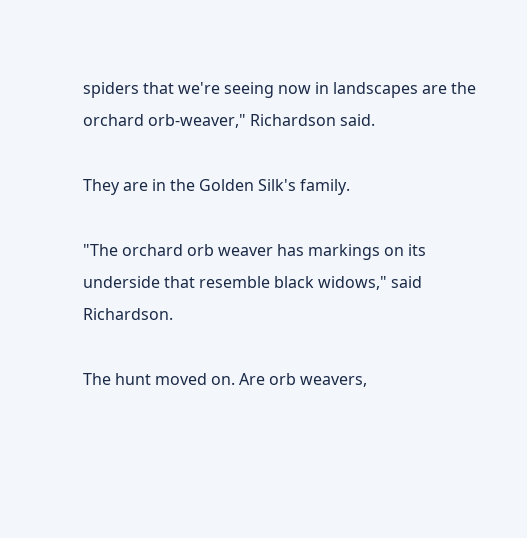spiders that we're seeing now in landscapes are the orchard orb-weaver," Richardson said.

They are in the Golden Silk's family.

"The orchard orb weaver has markings on its underside that resemble black widows," said Richardson.

The hunt moved on. Are orb weavers,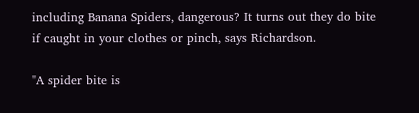including Banana Spiders, dangerous? It turns out they do bite if caught in your clothes or pinch, says Richardson.

"A spider bite is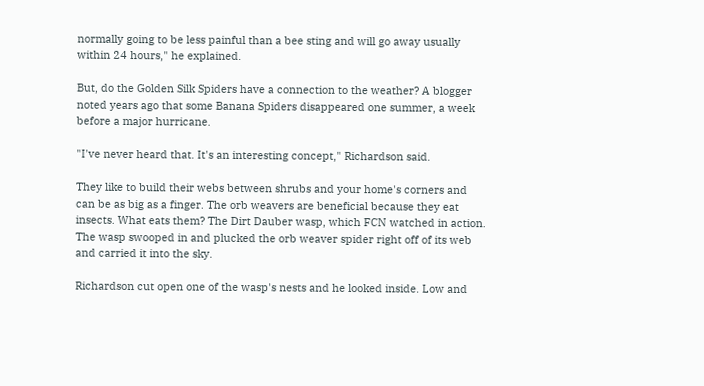normally going to be less painful than a bee sting and will go away usually within 24 hours," he explained.

But, do the Golden Silk Spiders have a connection to the weather? A blogger noted years ago that some Banana Spiders disappeared one summer, a week before a major hurricane.

"I've never heard that. It's an interesting concept," Richardson said.

They like to build their webs between shrubs and your home's corners and can be as big as a finger. The orb weavers are beneficial because they eat insects. What eats them? The Dirt Dauber wasp, which FCN watched in action. The wasp swooped in and plucked the orb weaver spider right off of its web and carried it into the sky.

Richardson cut open one of the wasp's nests and he looked inside. Low and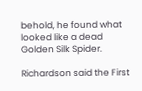behold, he found what looked like a dead Golden Silk Spider.

Richardson said the First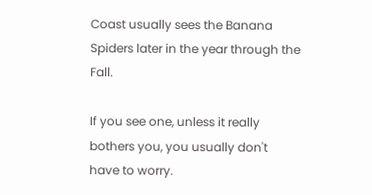Coast usually sees the Banana Spiders later in the year through the Fall.

If you see one, unless it really bothers you, you usually don't have to worry.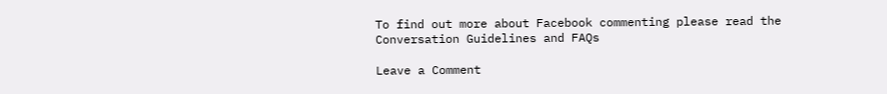To find out more about Facebook commenting please read the
Conversation Guidelines and FAQs

Leave a Comment